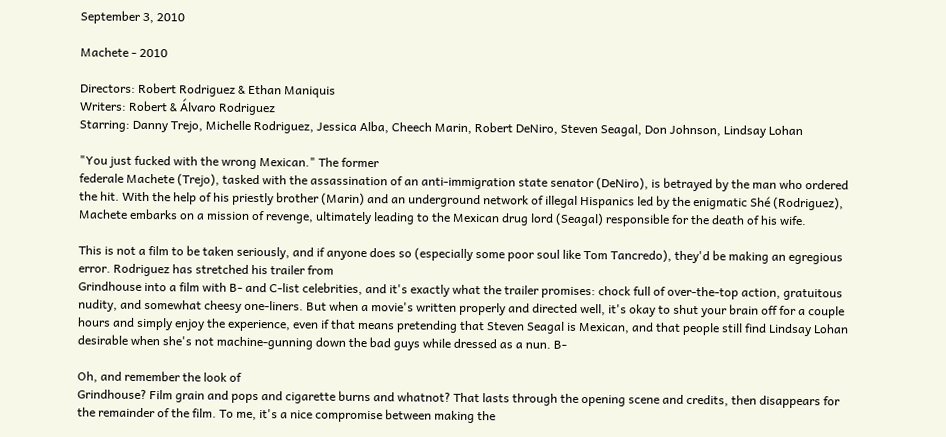September 3, 2010

Machete - 2010

Directors: Robert Rodriguez & Ethan Maniquis
Writers: Robert & Álvaro Rodriguez
Starring: Danny Trejo, Michelle Rodriguez, Jessica Alba, Cheech Marin, Robert DeNiro, Steven Seagal, Don Johnson, Lindsay Lohan

"You just fucked with the wrong Mexican." The former
federale Machete (Trejo), tasked with the assassination of an anti-immigration state senator (DeNiro), is betrayed by the man who ordered the hit. With the help of his priestly brother (Marin) and an underground network of illegal Hispanics led by the enigmatic Shé (Rodriguez), Machete embarks on a mission of revenge, ultimately leading to the Mexican drug lord (Seagal) responsible for the death of his wife.

This is not a film to be taken seriously, and if anyone does so (especially some poor soul like Tom Tancredo), they'd be making an egregious error. Rodriguez has stretched his trailer from
Grindhouse into a film with B- and C-list celebrities, and it's exactly what the trailer promises: chock full of over-the-top action, gratuitous nudity, and somewhat cheesy one-liners. But when a movie's written properly and directed well, it's okay to shut your brain off for a couple hours and simply enjoy the experience, even if that means pretending that Steven Seagal is Mexican, and that people still find Lindsay Lohan desirable when she's not machine-gunning down the bad guys while dressed as a nun. B-

Oh, and remember the look of
Grindhouse? Film grain and pops and cigarette burns and whatnot? That lasts through the opening scene and credits, then disappears for the remainder of the film. To me, it's a nice compromise between making the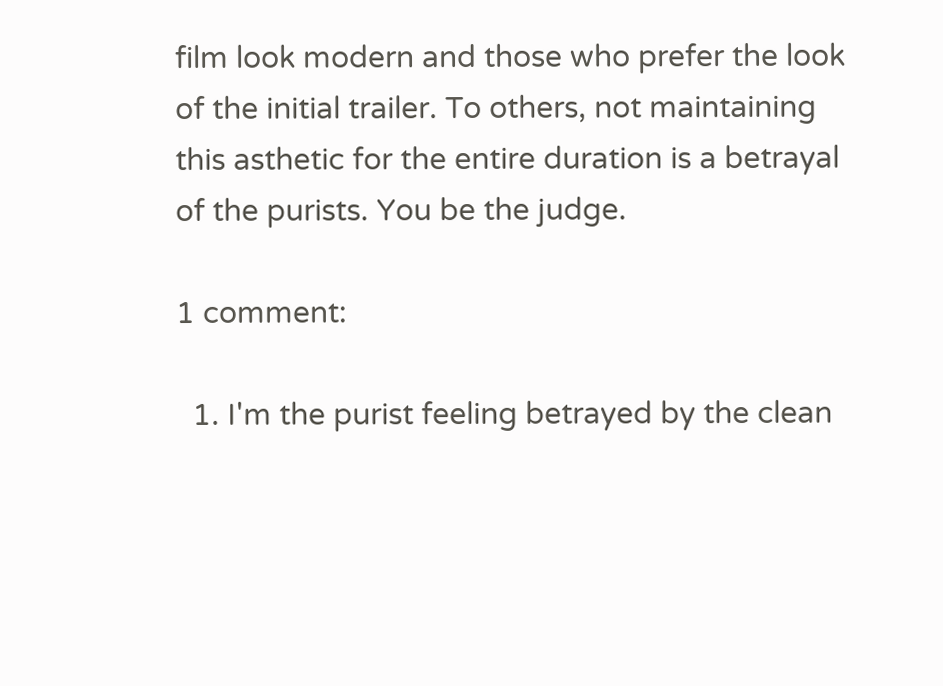film look modern and those who prefer the look of the initial trailer. To others, not maintaining this asthetic for the entire duration is a betrayal of the purists. You be the judge.

1 comment:

  1. I'm the purist feeling betrayed by the clean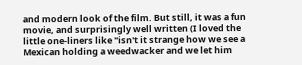and modern look of the film. But still, it was a fun movie, and surprisingly well written (I loved the little one-liners like "isn't it strange how we see a Mexican holding a weedwacker and we let him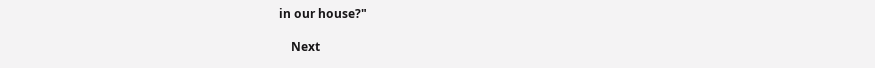in our house?"

    Next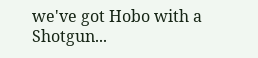we've got Hobo with a Shotgun...